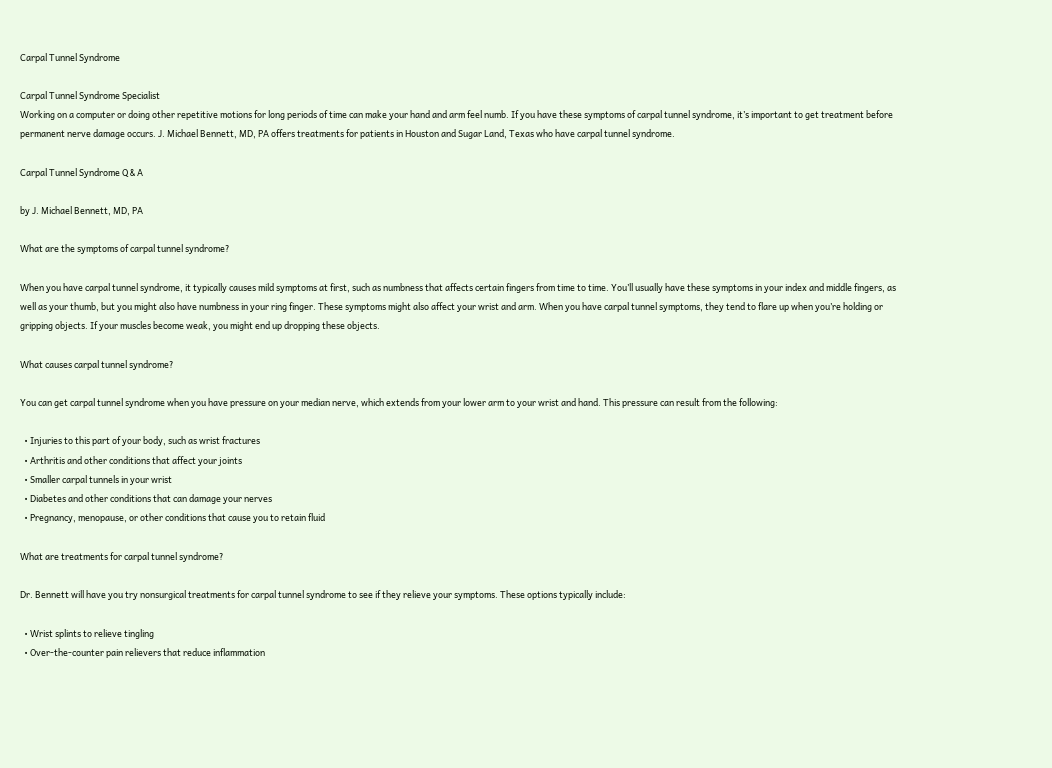Carpal Tunnel Syndrome

Carpal Tunnel Syndrome Specialist
Working on a computer or doing other repetitive motions for long periods of time can make your hand and arm feel numb. If you have these symptoms of carpal tunnel syndrome, it’s important to get treatment before permanent nerve damage occurs. J. Michael Bennett, MD, PA offers treatments for patients in Houston and Sugar Land, Texas who have carpal tunnel syndrome.

Carpal Tunnel Syndrome Q & A

by J. Michael Bennett, MD, PA

What are the symptoms of carpal tunnel syndrome?

When you have carpal tunnel syndrome, it typically causes mild symptoms at first, such as numbness that affects certain fingers from time to time. You’ll usually have these symptoms in your index and middle fingers, as well as your thumb, but you might also have numbness in your ring finger. These symptoms might also affect your wrist and arm. When you have carpal tunnel symptoms, they tend to flare up when you’re holding or gripping objects. If your muscles become weak, you might end up dropping these objects.

What causes carpal tunnel syndrome?

You can get carpal tunnel syndrome when you have pressure on your median nerve, which extends from your lower arm to your wrist and hand. This pressure can result from the following:

  • Injuries to this part of your body, such as wrist fractures
  • Arthritis and other conditions that affect your joints
  • Smaller carpal tunnels in your wrist
  • Diabetes and other conditions that can damage your nerves
  • Pregnancy, menopause, or other conditions that cause you to retain fluid

What are treatments for carpal tunnel syndrome?

Dr. Bennett will have you try nonsurgical treatments for carpal tunnel syndrome to see if they relieve your symptoms. These options typically include:

  • Wrist splints to relieve tingling
  • Over-the-counter pain relievers that reduce inflammation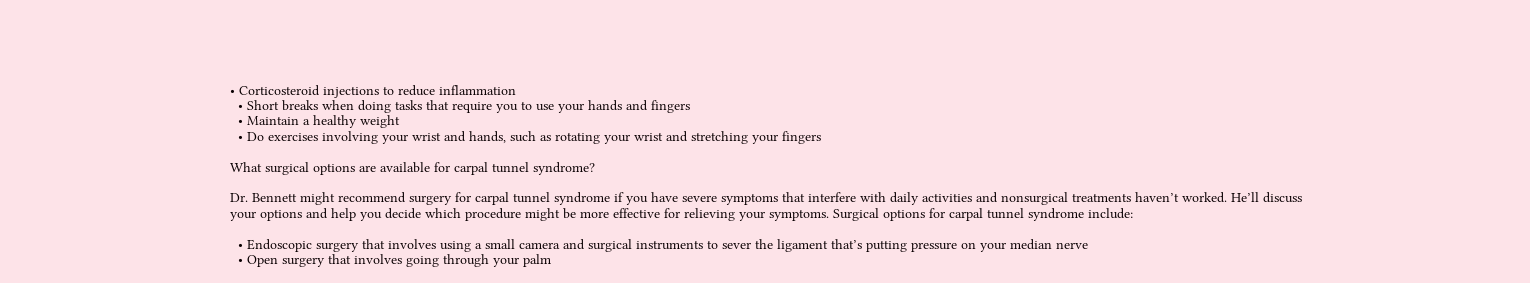• Corticosteroid injections to reduce inflammation
  • Short breaks when doing tasks that require you to use your hands and fingers
  • Maintain a healthy weight
  • Do exercises involving your wrist and hands, such as rotating your wrist and stretching your fingers

What surgical options are available for carpal tunnel syndrome?

Dr. Bennett might recommend surgery for carpal tunnel syndrome if you have severe symptoms that interfere with daily activities and nonsurgical treatments haven’t worked. He’ll discuss your options and help you decide which procedure might be more effective for relieving your symptoms. Surgical options for carpal tunnel syndrome include:

  • Endoscopic surgery that involves using a small camera and surgical instruments to sever the ligament that’s putting pressure on your median nerve
  • Open surgery that involves going through your palm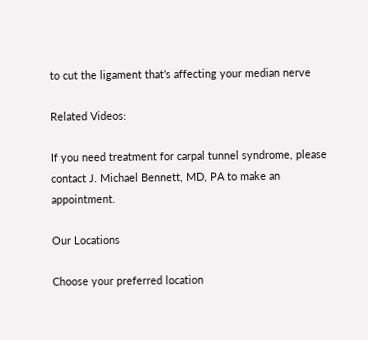to cut the ligament that’s affecting your median nerve

Related Videos:

If you need treatment for carpal tunnel syndrome, please contact J. Michael Bennett, MD, PA to make an appointment.

Our Locations

Choose your preferred location